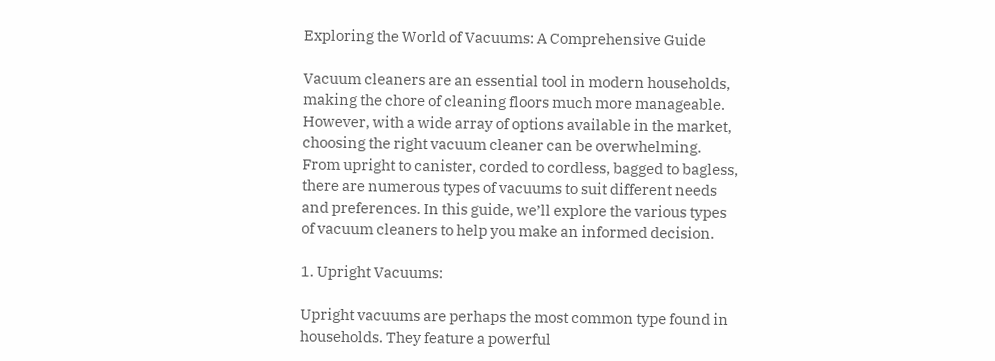Exploring the World of Vacuums: A Comprehensive Guide

Vacuum cleaners are an essential tool in modern households, making the chore of cleaning floors much more manageable. However, with a wide array of options available in the market, choosing the right vacuum cleaner can be overwhelming. From upright to canister, corded to cordless, bagged to bagless, there are numerous types of vacuums to suit different needs and preferences. In this guide, we’ll explore the various types of vacuum cleaners to help you make an informed decision.

1. Upright Vacuums:

Upright vacuums are perhaps the most common type found in households. They feature a powerful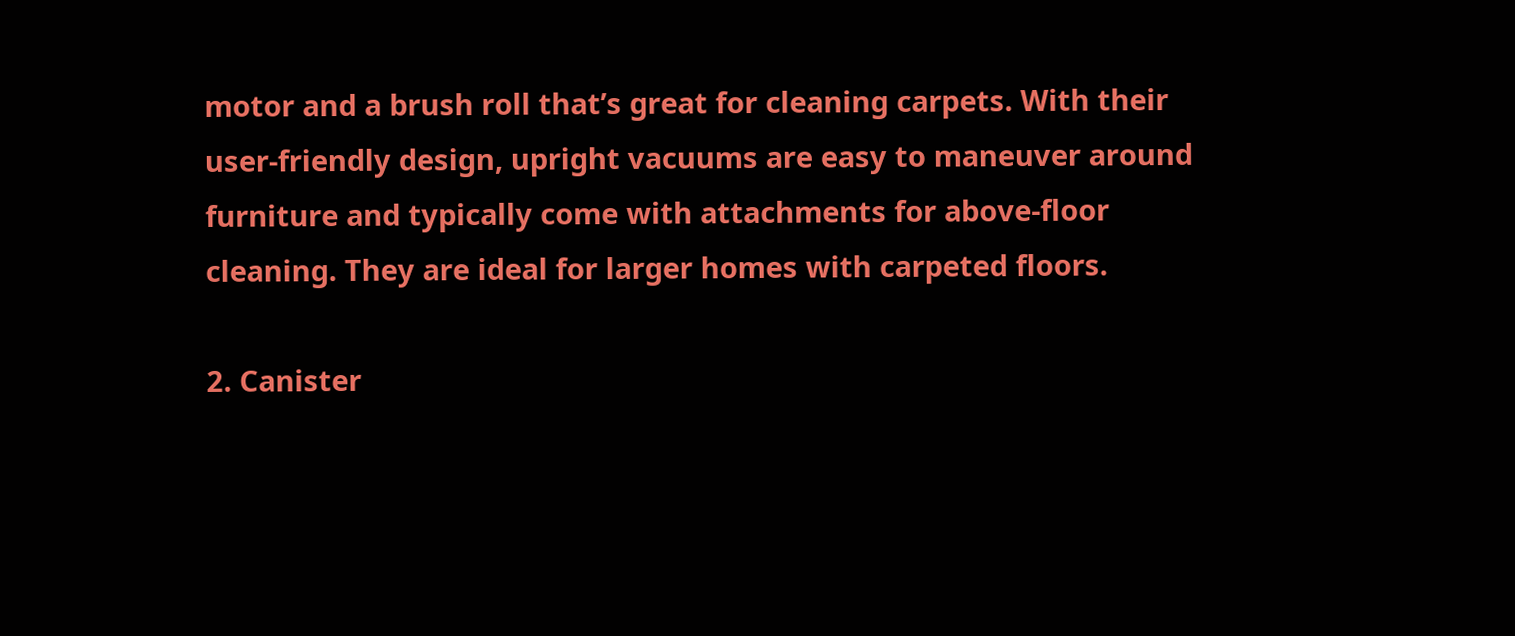motor and a brush roll that’s great for cleaning carpets. With their user-friendly design, upright vacuums are easy to maneuver around furniture and typically come with attachments for above-floor cleaning. They are ideal for larger homes with carpeted floors.

2. Canister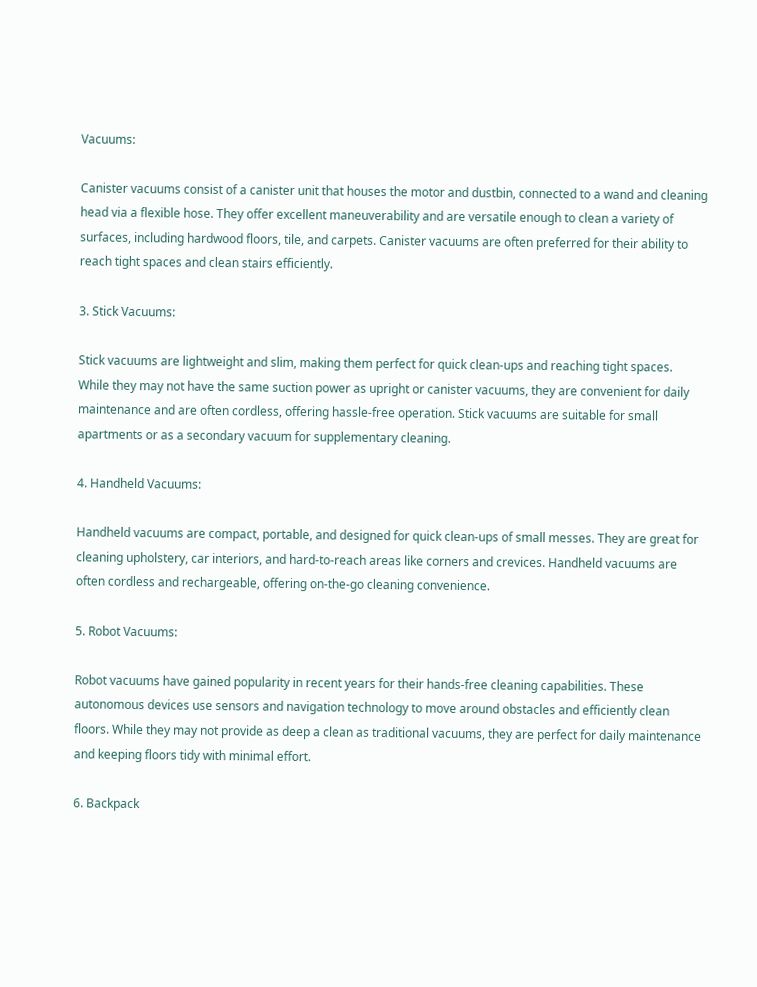Vacuums:

Canister vacuums consist of a canister unit that houses the motor and dustbin, connected to a wand and cleaning head via a flexible hose. They offer excellent maneuverability and are versatile enough to clean a variety of surfaces, including hardwood floors, tile, and carpets. Canister vacuums are often preferred for their ability to reach tight spaces and clean stairs efficiently.

3. Stick Vacuums:

Stick vacuums are lightweight and slim, making them perfect for quick clean-ups and reaching tight spaces. While they may not have the same suction power as upright or canister vacuums, they are convenient for daily maintenance and are often cordless, offering hassle-free operation. Stick vacuums are suitable for small apartments or as a secondary vacuum for supplementary cleaning.

4. Handheld Vacuums:

Handheld vacuums are compact, portable, and designed for quick clean-ups of small messes. They are great for cleaning upholstery, car interiors, and hard-to-reach areas like corners and crevices. Handheld vacuums are often cordless and rechargeable, offering on-the-go cleaning convenience.

5. Robot Vacuums:

Robot vacuums have gained popularity in recent years for their hands-free cleaning capabilities. These autonomous devices use sensors and navigation technology to move around obstacles and efficiently clean floors. While they may not provide as deep a clean as traditional vacuums, they are perfect for daily maintenance and keeping floors tidy with minimal effort.

6. Backpack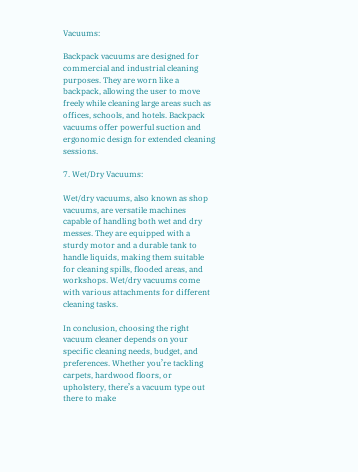Vacuums:

Backpack vacuums are designed for commercial and industrial cleaning purposes. They are worn like a backpack, allowing the user to move freely while cleaning large areas such as offices, schools, and hotels. Backpack vacuums offer powerful suction and ergonomic design for extended cleaning sessions.

7. Wet/Dry Vacuums:

Wet/dry vacuums, also known as shop vacuums, are versatile machines capable of handling both wet and dry messes. They are equipped with a sturdy motor and a durable tank to handle liquids, making them suitable for cleaning spills, flooded areas, and workshops. Wet/dry vacuums come with various attachments for different cleaning tasks.

In conclusion, choosing the right vacuum cleaner depends on your specific cleaning needs, budget, and preferences. Whether you’re tackling carpets, hardwood floors, or upholstery, there’s a vacuum type out there to make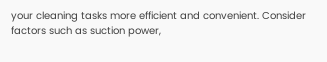your cleaning tasks more efficient and convenient. Consider factors such as suction power,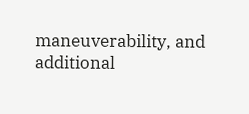maneuverability, and additional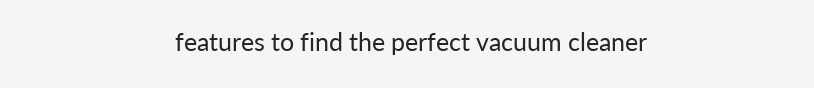features to find the perfect vacuum cleaner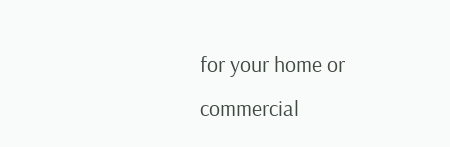for your home or commercial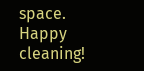space. Happy cleaning!